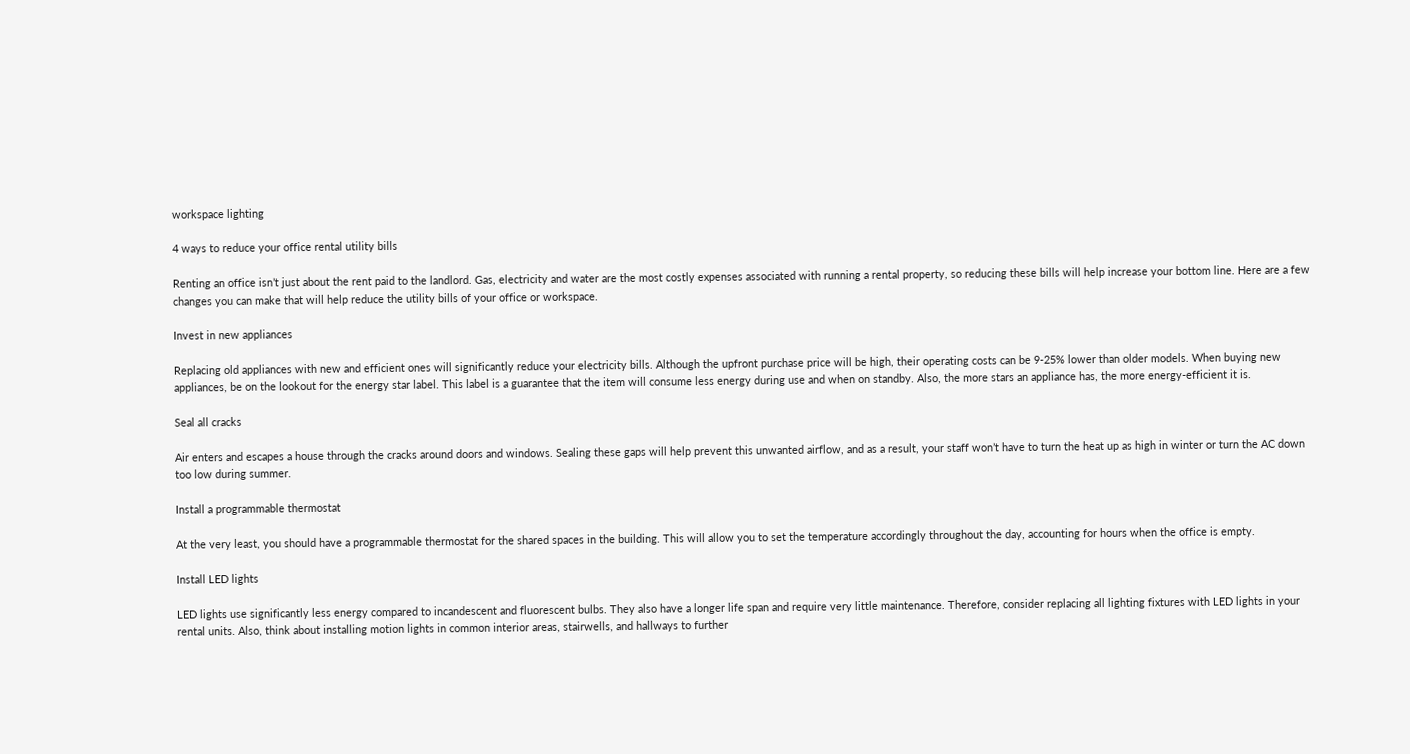workspace lighting

4 ways to reduce your office rental utility bills

Renting an office isn’t just about the rent paid to the landlord. Gas, electricity and water are the most costly expenses associated with running a rental property, so reducing these bills will help increase your bottom line. Here are a few changes you can make that will help reduce the utility bills of your office or workspace.

Invest in new appliances

Replacing old appliances with new and efficient ones will significantly reduce your electricity bills. Although the upfront purchase price will be high, their operating costs can be 9-25% lower than older models. When buying new appliances, be on the lookout for the energy star label. This label is a guarantee that the item will consume less energy during use and when on standby. Also, the more stars an appliance has, the more energy-efficient it is.

Seal all cracks

Air enters and escapes a house through the cracks around doors and windows. Sealing these gaps will help prevent this unwanted airflow, and as a result, your staff won’t have to turn the heat up as high in winter or turn the AC down too low during summer.

Install a programmable thermostat

At the very least, you should have a programmable thermostat for the shared spaces in the building. This will allow you to set the temperature accordingly throughout the day, accounting for hours when the office is empty.

Install LED lights

LED lights use significantly less energy compared to incandescent and fluorescent bulbs. They also have a longer life span and require very little maintenance. Therefore, consider replacing all lighting fixtures with LED lights in your rental units. Also, think about installing motion lights in common interior areas, stairwells, and hallways to further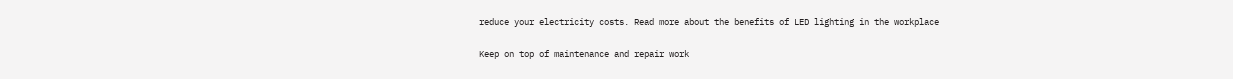reduce your electricity costs. Read more about the benefits of LED lighting in the workplace

Keep on top of maintenance and repair work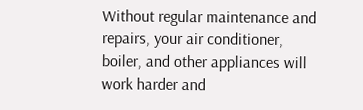Without regular maintenance and repairs, your air conditioner, boiler, and other appliances will work harder and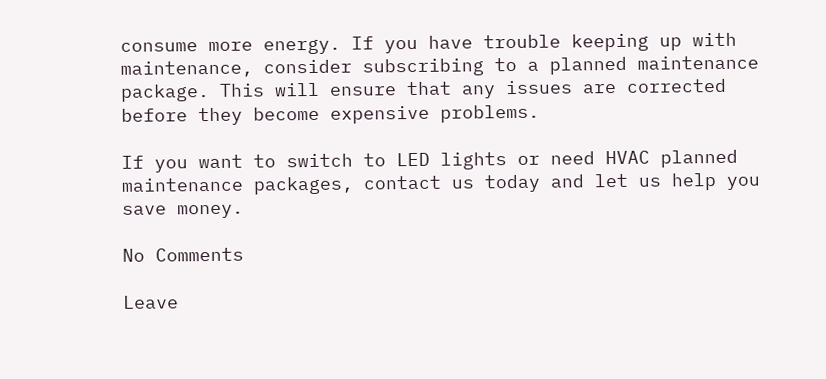consume more energy. If you have trouble keeping up with maintenance, consider subscribing to a planned maintenance package. This will ensure that any issues are corrected before they become expensive problems.

If you want to switch to LED lights or need HVAC planned maintenance packages, contact us today and let us help you save money.

No Comments

Leave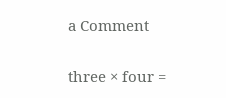a Comment

three × four =